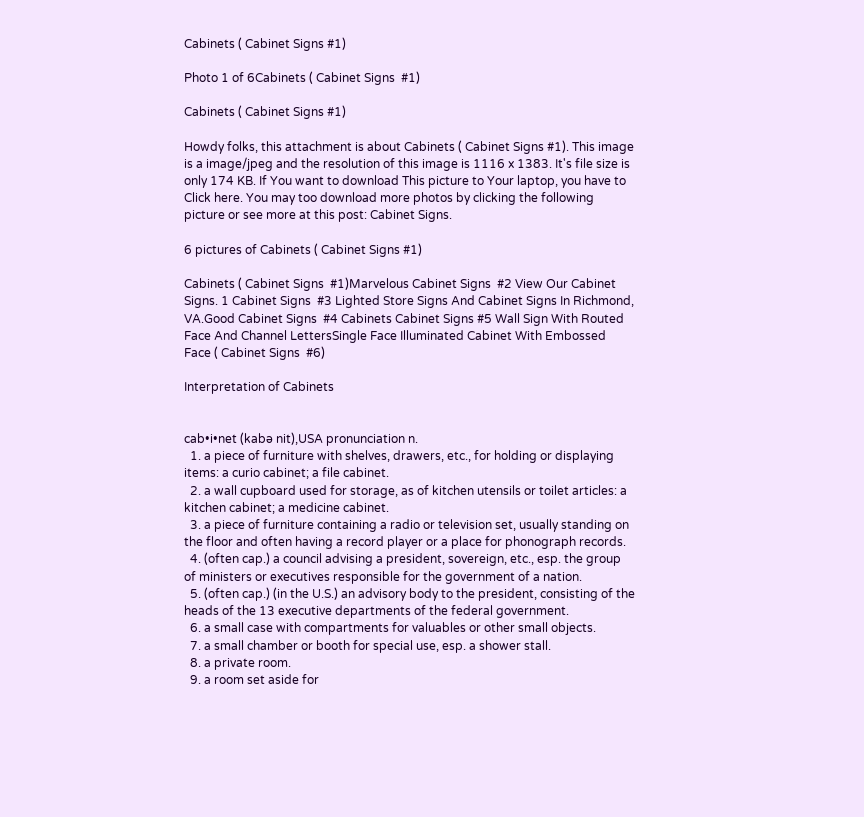Cabinets ( Cabinet Signs #1)

Photo 1 of 6Cabinets ( Cabinet Signs  #1)

Cabinets ( Cabinet Signs #1)

Howdy folks, this attachment is about Cabinets ( Cabinet Signs #1). This image is a image/jpeg and the resolution of this image is 1116 x 1383. It's file size is only 174 KB. If You want to download This picture to Your laptop, you have to Click here. You may too download more photos by clicking the following picture or see more at this post: Cabinet Signs.

6 pictures of Cabinets ( Cabinet Signs #1)

Cabinets ( Cabinet Signs  #1)Marvelous Cabinet Signs  #2 View Our Cabinet Signs. 1 Cabinet Signs  #3 Lighted Store Signs And Cabinet Signs In Richmond, VA.Good Cabinet Signs  #4 Cabinets Cabinet Signs #5 Wall Sign With Routed Face And Channel LettersSingle Face Illuminated Cabinet With Embossed Face ( Cabinet Signs  #6)

Interpretation of Cabinets


cab•i•net (kabə nit),USA pronunciation n.
  1. a piece of furniture with shelves, drawers, etc., for holding or displaying items: a curio cabinet; a file cabinet.
  2. a wall cupboard used for storage, as of kitchen utensils or toilet articles: a kitchen cabinet; a medicine cabinet.
  3. a piece of furniture containing a radio or television set, usually standing on the floor and often having a record player or a place for phonograph records.
  4. (often cap.) a council advising a president, sovereign, etc., esp. the group of ministers or executives responsible for the government of a nation.
  5. (often cap.) (in the U.S.) an advisory body to the president, consisting of the heads of the 13 executive departments of the federal government.
  6. a small case with compartments for valuables or other small objects.
  7. a small chamber or booth for special use, esp. a shower stall.
  8. a private room.
  9. a room set aside for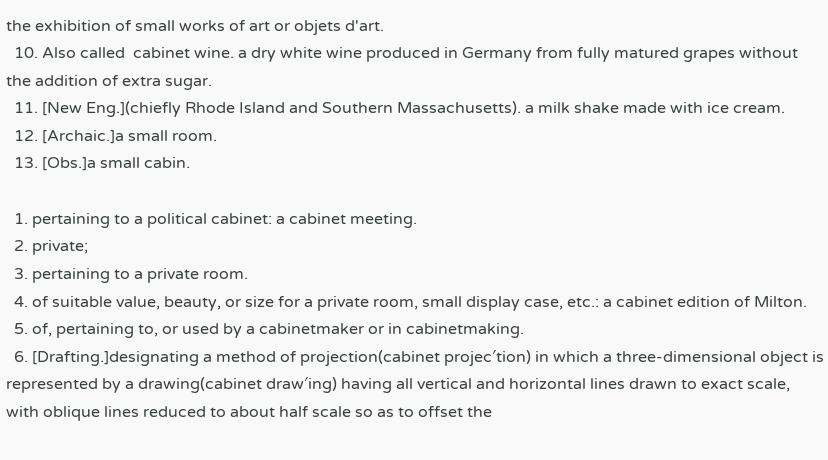the exhibition of small works of art or objets d'art.
  10. Also called  cabinet wine. a dry white wine produced in Germany from fully matured grapes without the addition of extra sugar.
  11. [New Eng.](chiefly Rhode Island and Southern Massachusetts). a milk shake made with ice cream.
  12. [Archaic.]a small room.
  13. [Obs.]a small cabin.

  1. pertaining to a political cabinet: a cabinet meeting.
  2. private;
  3. pertaining to a private room.
  4. of suitable value, beauty, or size for a private room, small display case, etc.: a cabinet edition of Milton.
  5. of, pertaining to, or used by a cabinetmaker or in cabinetmaking.
  6. [Drafting.]designating a method of projection(cabinet projec′tion) in which a three-dimensional object is represented by a drawing(cabinet draw′ing) having all vertical and horizontal lines drawn to exact scale, with oblique lines reduced to about half scale so as to offset the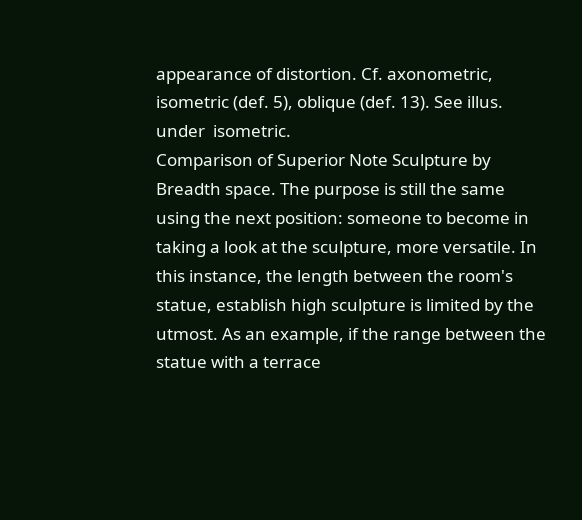appearance of distortion. Cf. axonometric, isometric (def. 5), oblique (def. 13). See illus. under  isometric.
Comparison of Superior Note Sculpture by Breadth space. The purpose is still the same using the next position: someone to become in taking a look at the sculpture, more versatile. In this instance, the length between the room's statue, establish high sculpture is limited by the utmost. As an example, if the range between the statue with a terrace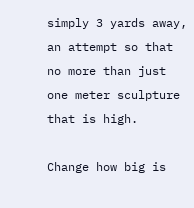simply 3 yards away, an attempt so that no more than just one meter sculpture that is high.

Change how big is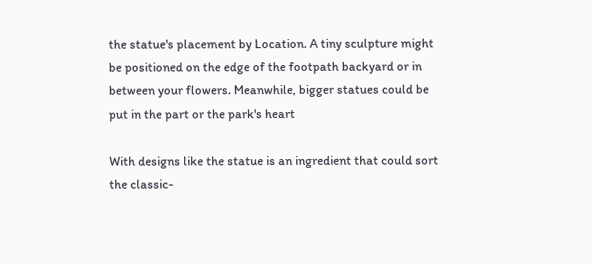the statue's placement by Location. A tiny sculpture might be positioned on the edge of the footpath backyard or in between your flowers. Meanwhile, bigger statues could be put in the part or the park's heart

With designs like the statue is an ingredient that could sort the classic-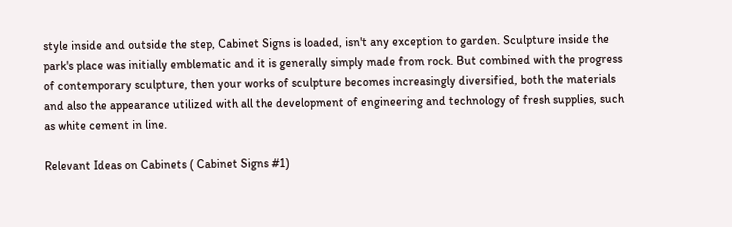style inside and outside the step, Cabinet Signs is loaded, isn't any exception to garden. Sculpture inside the park's place was initially emblematic and it is generally simply made from rock. But combined with the progress of contemporary sculpture, then your works of sculpture becomes increasingly diversified, both the materials and also the appearance utilized with all the development of engineering and technology of fresh supplies, such as white cement in line.

Relevant Ideas on Cabinets ( Cabinet Signs #1)